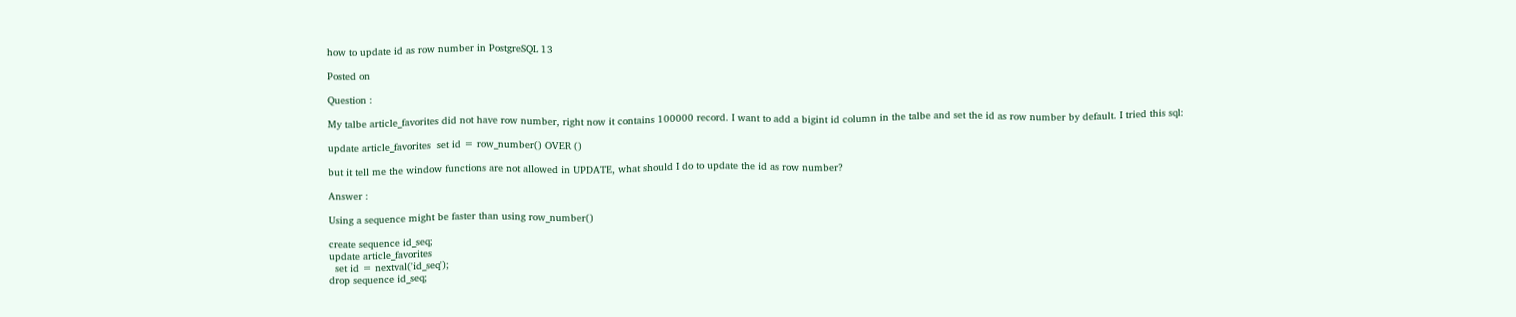how to update id as row number in PostgreSQL 13

Posted on

Question :

My talbe article_favorites did not have row number, right now it contains 100000 record. I want to add a bigint id column in the talbe and set the id as row number by default. I tried this sql:

update article_favorites  set id = row_number() OVER ()

but it tell me the window functions are not allowed in UPDATE, what should I do to update the id as row number?

Answer :

Using a sequence might be faster than using row_number()

create sequence id_seq;
update article_favorites
  set id = nextval('id_seq');
drop sequence id_seq;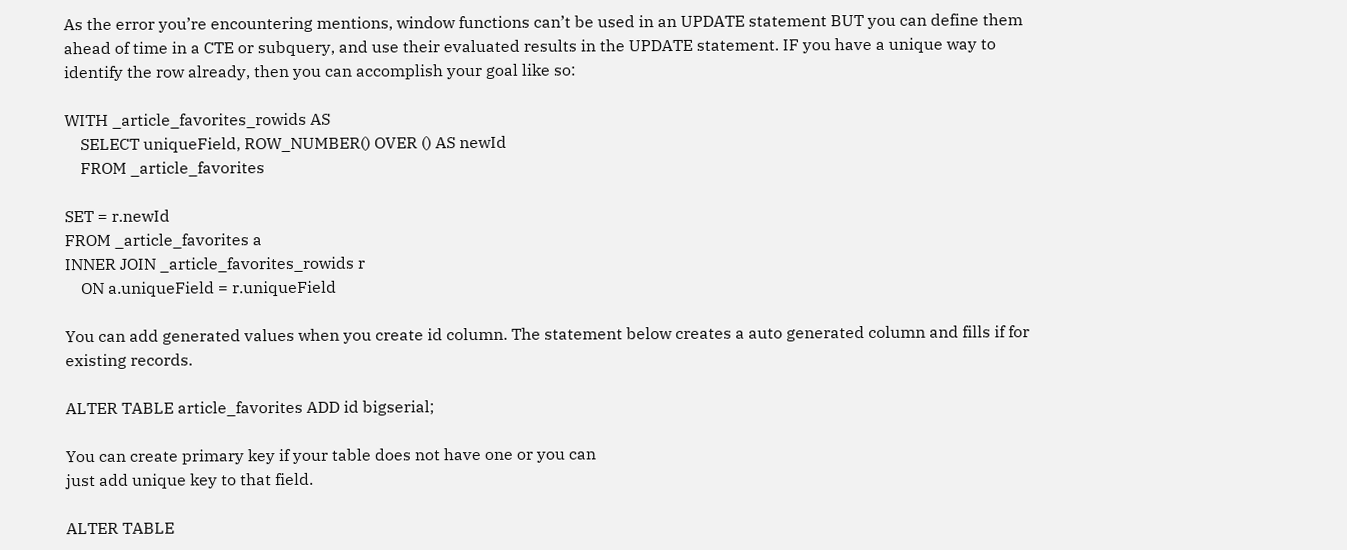As the error you’re encountering mentions, window functions can’t be used in an UPDATE statement BUT you can define them ahead of time in a CTE or subquery, and use their evaluated results in the UPDATE statement. IF you have a unique way to identify the row already, then you can accomplish your goal like so:

WITH _article_favorites_rowids AS
    SELECT uniqueField, ROW_NUMBER() OVER () AS newId
    FROM _article_favorites

SET = r.newId
FROM _article_favorites a
INNER JOIN _article_favorites_rowids r
    ON a.uniqueField = r.uniqueField

You can add generated values when you create id column. The statement below creates a auto generated column and fills if for existing records.

ALTER TABLE article_favorites ADD id bigserial;

You can create primary key if your table does not have one or you can
just add unique key to that field.

ALTER TABLE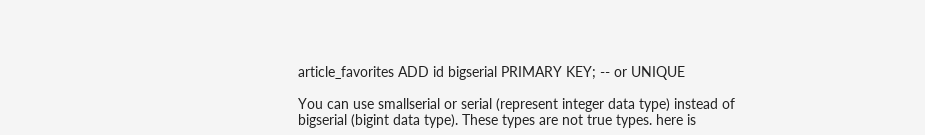article_favorites ADD id bigserial PRIMARY KEY; -- or UNIQUE

You can use smallserial or serial (represent integer data type) instead of bigserial (bigint data type). These types are not true types. here is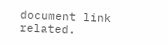document link related.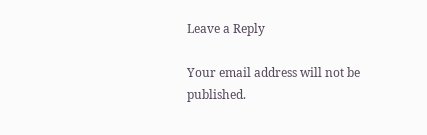Leave a Reply

Your email address will not be published.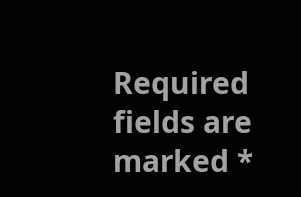Required fields are marked *